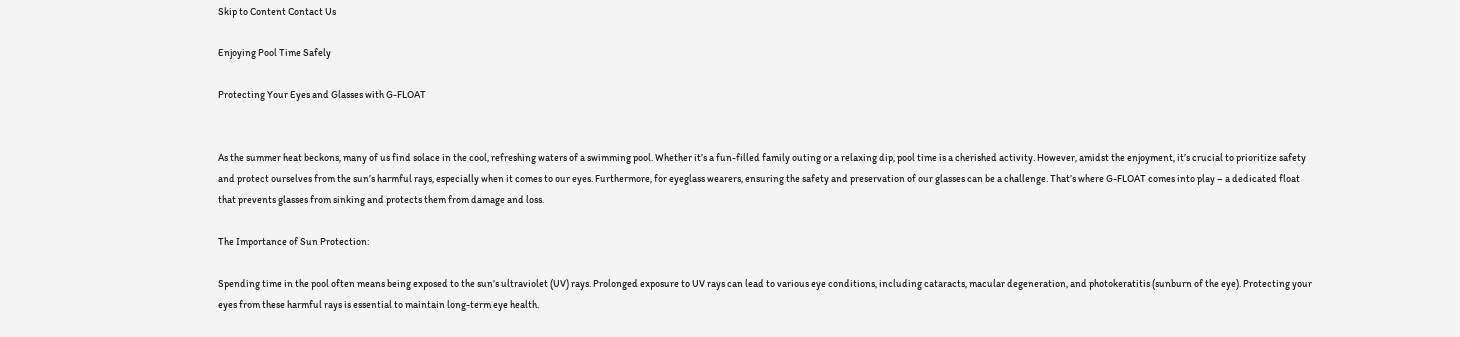Skip to Content Contact Us

Enjoying Pool Time Safely

Protecting Your Eyes and Glasses with G-FLOAT


As the summer heat beckons, many of us find solace in the cool, refreshing waters of a swimming pool. Whether it’s a fun-filled family outing or a relaxing dip, pool time is a cherished activity. However, amidst the enjoyment, it’s crucial to prioritize safety and protect ourselves from the sun’s harmful rays, especially when it comes to our eyes. Furthermore, for eyeglass wearers, ensuring the safety and preservation of our glasses can be a challenge. That’s where G-FLOAT comes into play – a dedicated float that prevents glasses from sinking and protects them from damage and loss.

The Importance of Sun Protection:

Spending time in the pool often means being exposed to the sun’s ultraviolet (UV) rays. Prolonged exposure to UV rays can lead to various eye conditions, including cataracts, macular degeneration, and photokeratitis (sunburn of the eye). Protecting your eyes from these harmful rays is essential to maintain long-term eye health.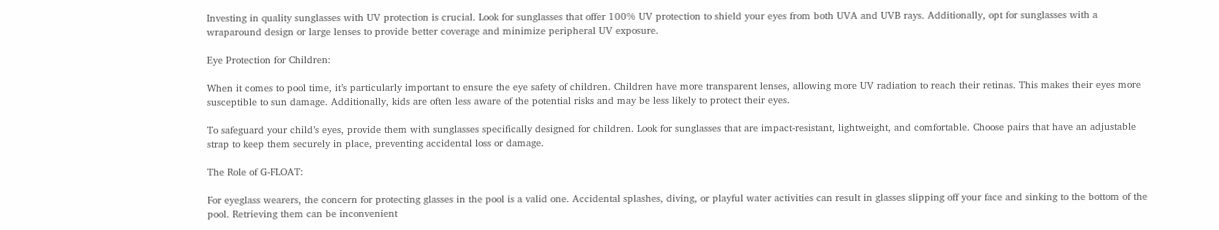Investing in quality sunglasses with UV protection is crucial. Look for sunglasses that offer 100% UV protection to shield your eyes from both UVA and UVB rays. Additionally, opt for sunglasses with a wraparound design or large lenses to provide better coverage and minimize peripheral UV exposure.

Eye Protection for Children:

When it comes to pool time, it’s particularly important to ensure the eye safety of children. Children have more transparent lenses, allowing more UV radiation to reach their retinas. This makes their eyes more susceptible to sun damage. Additionally, kids are often less aware of the potential risks and may be less likely to protect their eyes.

To safeguard your child’s eyes, provide them with sunglasses specifically designed for children. Look for sunglasses that are impact-resistant, lightweight, and comfortable. Choose pairs that have an adjustable strap to keep them securely in place, preventing accidental loss or damage.

The Role of G-FLOAT:

For eyeglass wearers, the concern for protecting glasses in the pool is a valid one. Accidental splashes, diving, or playful water activities can result in glasses slipping off your face and sinking to the bottom of the pool. Retrieving them can be inconvenient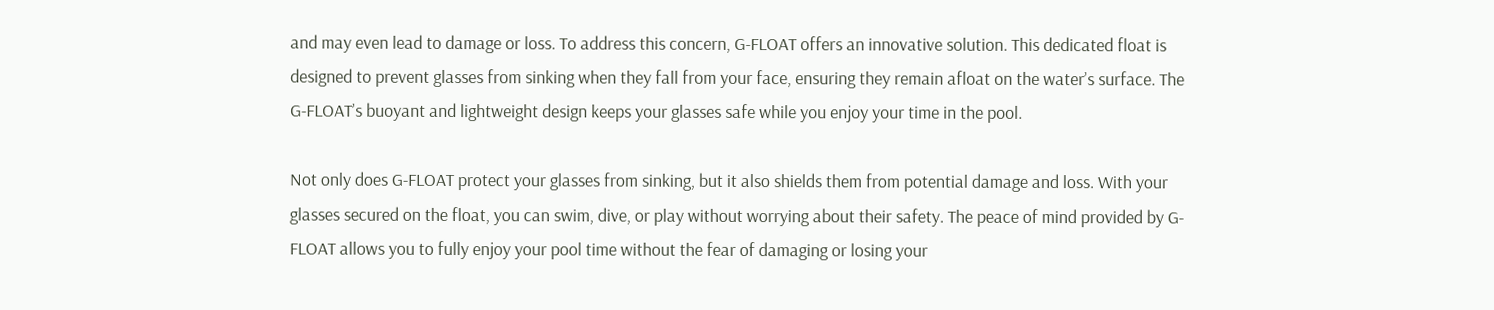and may even lead to damage or loss. To address this concern, G-FLOAT offers an innovative solution. This dedicated float is designed to prevent glasses from sinking when they fall from your face, ensuring they remain afloat on the water’s surface. The G-FLOAT’s buoyant and lightweight design keeps your glasses safe while you enjoy your time in the pool.

Not only does G-FLOAT protect your glasses from sinking, but it also shields them from potential damage and loss. With your glasses secured on the float, you can swim, dive, or play without worrying about their safety. The peace of mind provided by G-FLOAT allows you to fully enjoy your pool time without the fear of damaging or losing your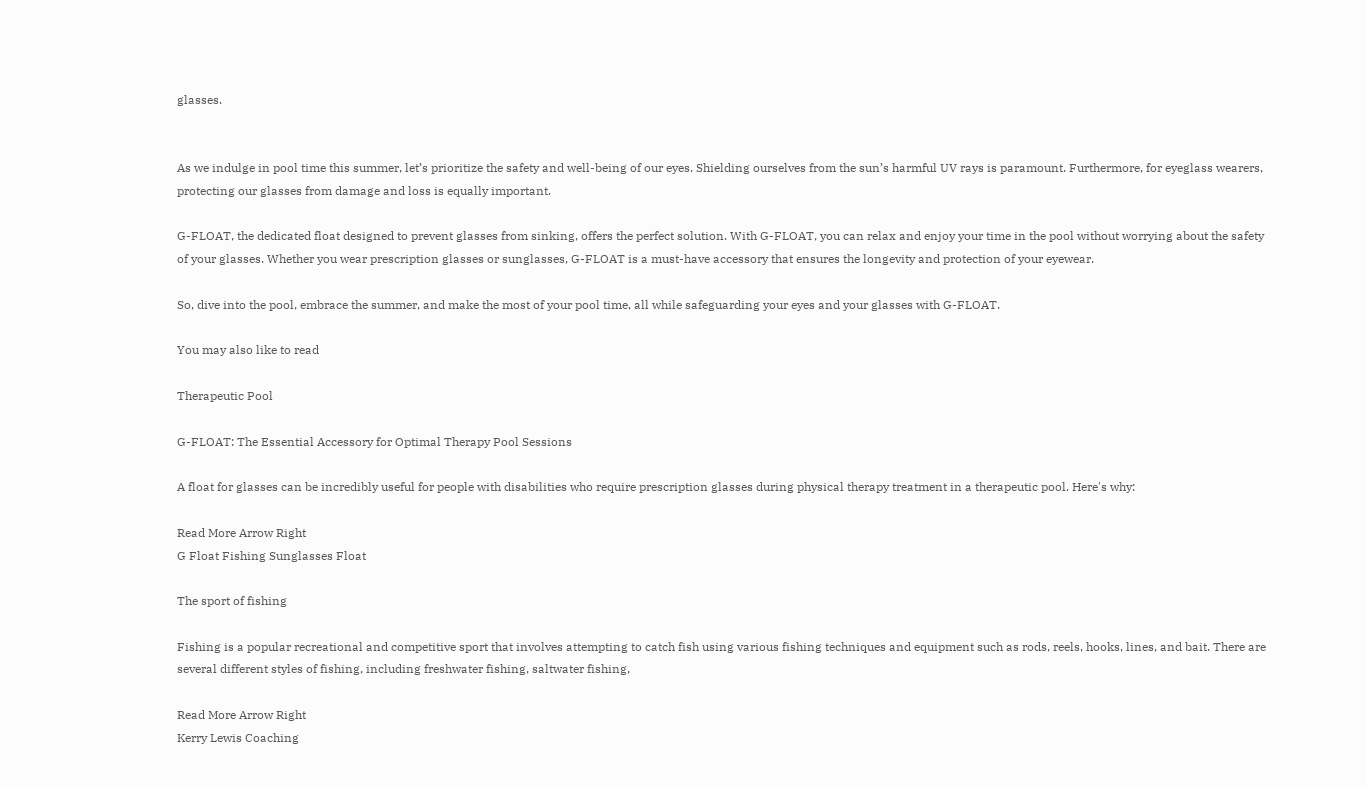glasses.


As we indulge in pool time this summer, let’s prioritize the safety and well-being of our eyes. Shielding ourselves from the sun’s harmful UV rays is paramount. Furthermore, for eyeglass wearers, protecting our glasses from damage and loss is equally important.

G-FLOAT, the dedicated float designed to prevent glasses from sinking, offers the perfect solution. With G-FLOAT, you can relax and enjoy your time in the pool without worrying about the safety of your glasses. Whether you wear prescription glasses or sunglasses, G-FLOAT is a must-have accessory that ensures the longevity and protection of your eyewear.

So, dive into the pool, embrace the summer, and make the most of your pool time, all while safeguarding your eyes and your glasses with G-FLOAT.

You may also like to read

Therapeutic Pool

G-FLOAT: The Essential Accessory for Optimal Therapy Pool Sessions

A float for glasses can be incredibly useful for people with disabilities who require prescription glasses during physical therapy treatment in a therapeutic pool. Here's why:

Read More Arrow Right
G Float Fishing Sunglasses Float

The sport of fishing

Fishing is a popular recreational and competitive sport that involves attempting to catch fish using various fishing techniques and equipment such as rods, reels, hooks, lines, and bait. There are several different styles of fishing, including freshwater fishing, saltwater fishing,

Read More Arrow Right
Kerry Lewis Coaching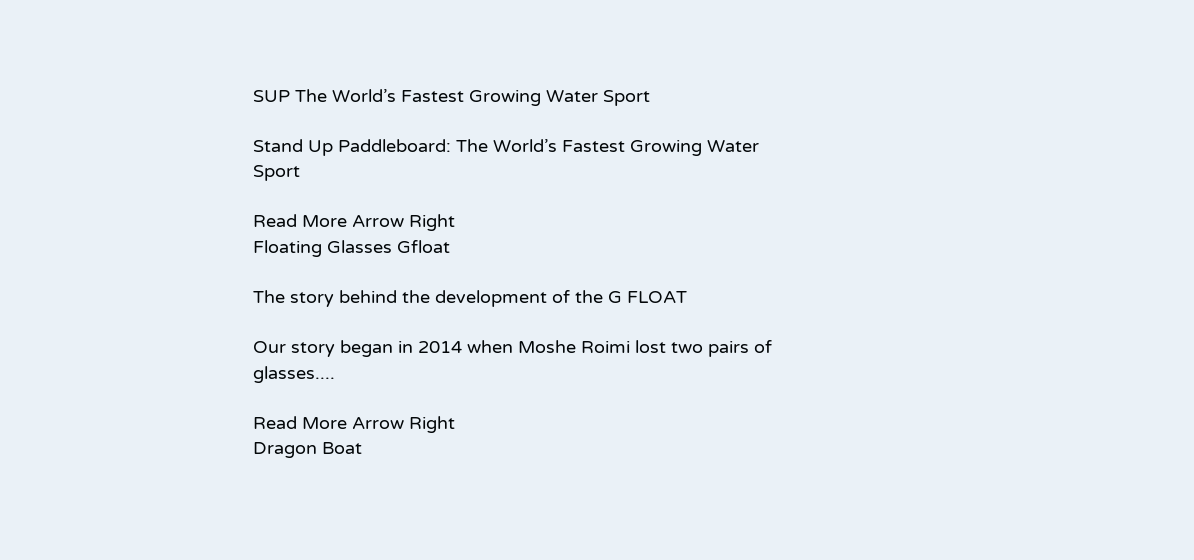SUP The World’s Fastest Growing Water Sport

Stand Up Paddleboard: The World’s Fastest Growing Water Sport

Read More Arrow Right
Floating Glasses Gfloat

The story behind the development of the G FLOAT

Our story began in 2014 when Moshe Roimi lost two pairs of glasses....

Read More Arrow Right
Dragon Boat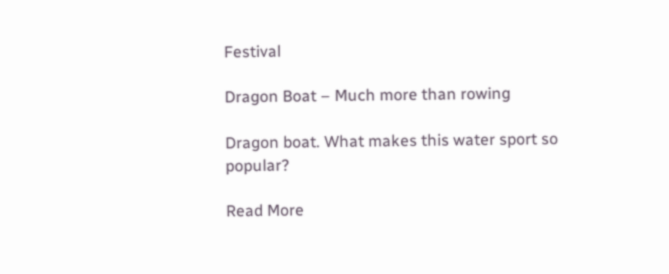Festival

Dragon Boat – Much more than rowing

Dragon boat. What makes this water sport so popular?

Read More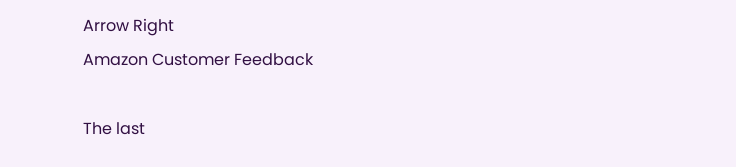Arrow Right
Amazon Customer Feedback

The last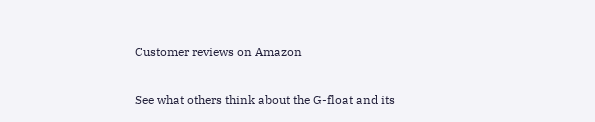Customer reviews on Amazon

See what others think about the G-float and its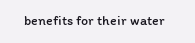benefits for their water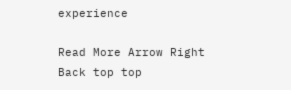experience

Read More Arrow Right
Back top top